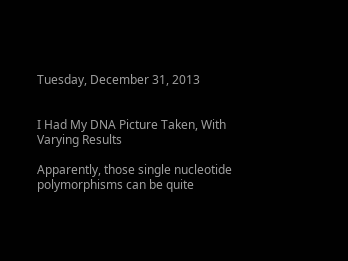Tuesday, December 31, 2013


I Had My DNA Picture Taken, With Varying Results

Apparently, those single nucleotide polymorphisms can be quite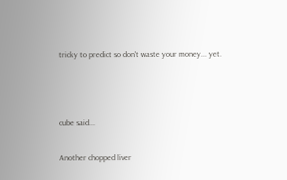tricky to predict so don't waste your money... yet.



cube said...

Another chopped liver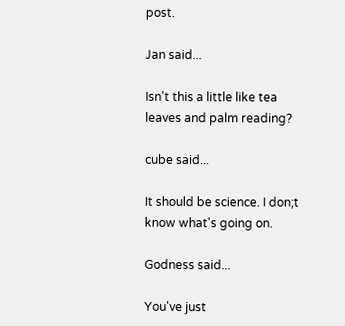post.

Jan said...

Isn't this a little like tea leaves and palm reading?

cube said...

It should be science. I don;t know what's going on.

Godness said...

You've just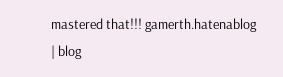mastered that!!! gamerth.hatenablog | blog